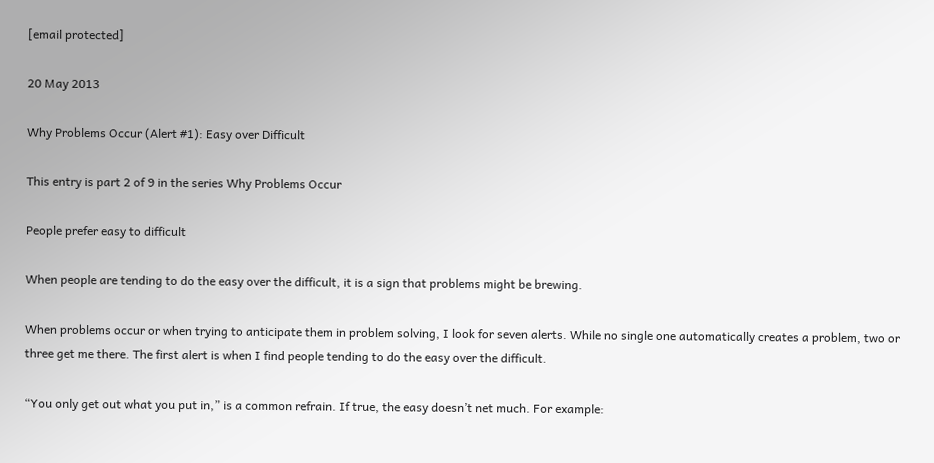[email protected]

20 May 2013

Why Problems Occur (Alert #1): Easy over Difficult

This entry is part 2 of 9 in the series Why Problems Occur

People prefer easy to difficult

When people are tending to do the easy over the difficult, it is a sign that problems might be brewing.

When problems occur or when trying to anticipate them in problem solving, I look for seven alerts. While no single one automatically creates a problem, two or three get me there. The first alert is when I find people tending to do the easy over the difficult.

“You only get out what you put in,” is a common refrain. If true, the easy doesn’t net much. For example: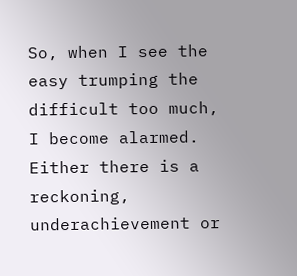So, when I see the easy trumping the difficult too much, I become alarmed. Either there is a reckoning, underachievement or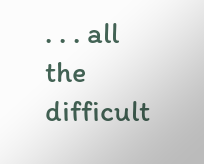. . . all the difficult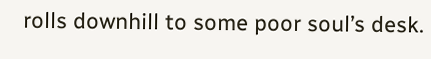rolls downhill to some poor soul’s desk.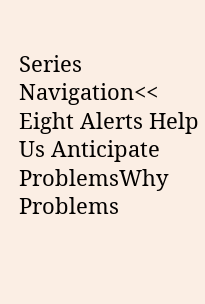Series Navigation<< Eight Alerts Help Us Anticipate ProblemsWhy Problems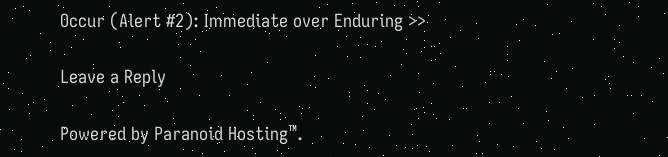Occur (Alert #2): Immediate over Enduring >>

Leave a Reply

Powered by Paranoid Hosting™.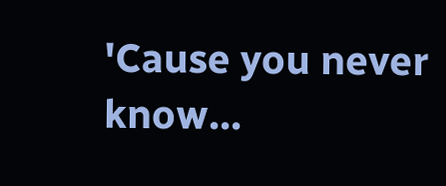'Cause you never know...